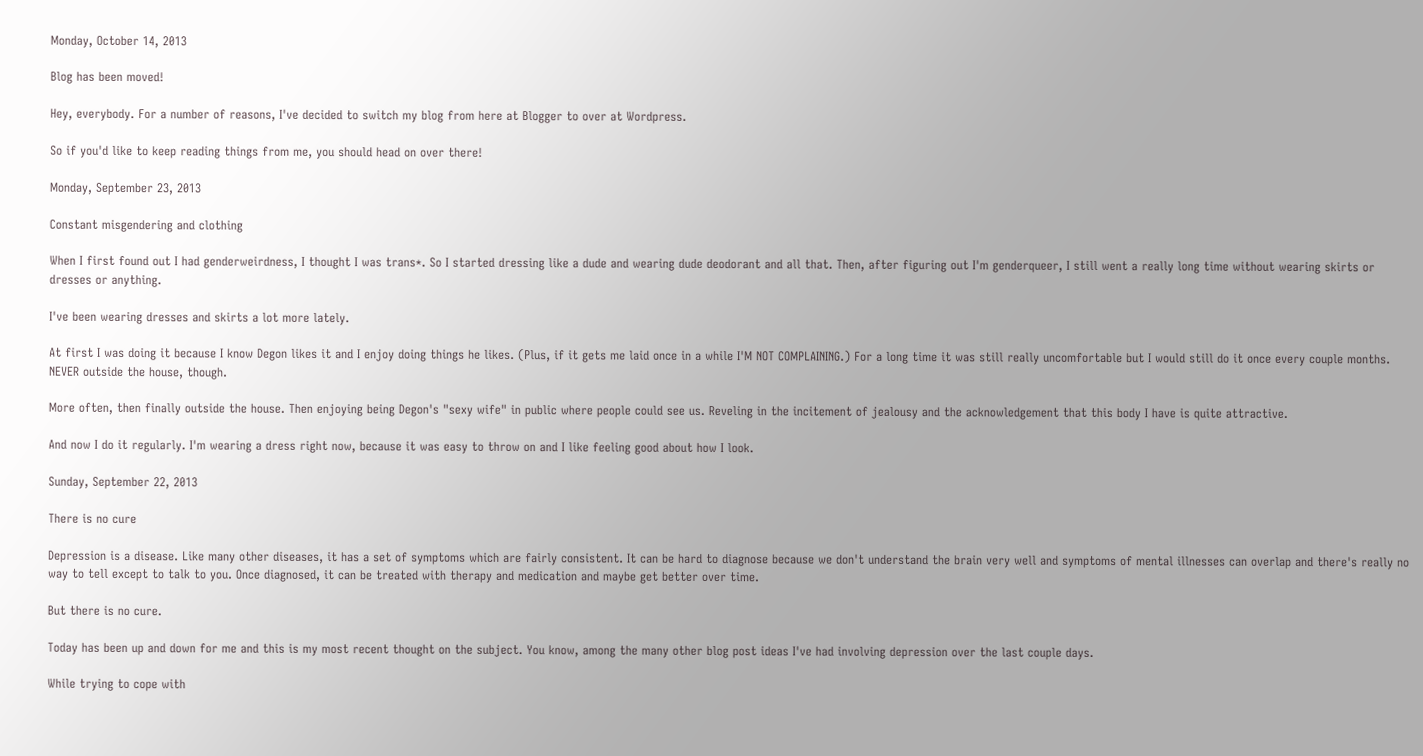Monday, October 14, 2013

Blog has been moved!

Hey, everybody. For a number of reasons, I've decided to switch my blog from here at Blogger to over at Wordpress.

So if you'd like to keep reading things from me, you should head on over there!

Monday, September 23, 2013

Constant misgendering and clothing

When I first found out I had genderweirdness, I thought I was trans*. So I started dressing like a dude and wearing dude deodorant and all that. Then, after figuring out I'm genderqueer, I still went a really long time without wearing skirts or dresses or anything.

I've been wearing dresses and skirts a lot more lately.

At first I was doing it because I know Degon likes it and I enjoy doing things he likes. (Plus, if it gets me laid once in a while I'M NOT COMPLAINING.) For a long time it was still really uncomfortable but I would still do it once every couple months. NEVER outside the house, though.

More often, then finally outside the house. Then enjoying being Degon's "sexy wife" in public where people could see us. Reveling in the incitement of jealousy and the acknowledgement that this body I have is quite attractive.

And now I do it regularly. I'm wearing a dress right now, because it was easy to throw on and I like feeling good about how I look.

Sunday, September 22, 2013

There is no cure

Depression is a disease. Like many other diseases, it has a set of symptoms which are fairly consistent. It can be hard to diagnose because we don't understand the brain very well and symptoms of mental illnesses can overlap and there's really no way to tell except to talk to you. Once diagnosed, it can be treated with therapy and medication and maybe get better over time.

But there is no cure.

Today has been up and down for me and this is my most recent thought on the subject. You know, among the many other blog post ideas I've had involving depression over the last couple days.

While trying to cope with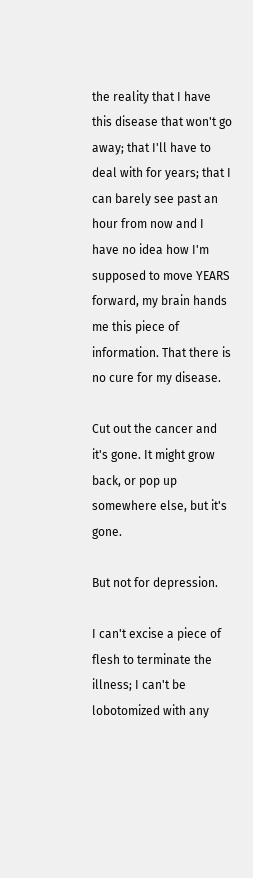the reality that I have this disease that won't go away; that I'll have to deal with for years; that I can barely see past an hour from now and I have no idea how I'm supposed to move YEARS forward, my brain hands me this piece of information. That there is no cure for my disease.

Cut out the cancer and it's gone. It might grow back, or pop up somewhere else, but it's gone.

But not for depression.

I can't excise a piece of flesh to terminate the illness; I can't be lobotomized with any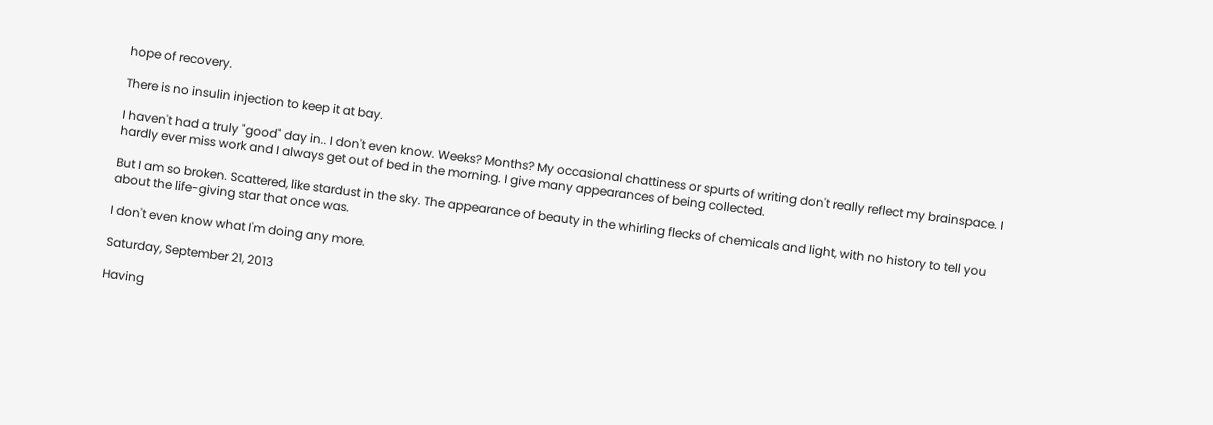hope of recovery.

There is no insulin injection to keep it at bay.

I haven't had a truly "good" day in.. I don't even know. Weeks? Months? My occasional chattiness or spurts of writing don't really reflect my brainspace. I hardly ever miss work and I always get out of bed in the morning. I give many appearances of being collected.

But I am so broken. Scattered, like stardust in the sky. The appearance of beauty in the whirling flecks of chemicals and light, with no history to tell you about the life-giving star that once was.

I don't even know what I'm doing any more.

Saturday, September 21, 2013

Having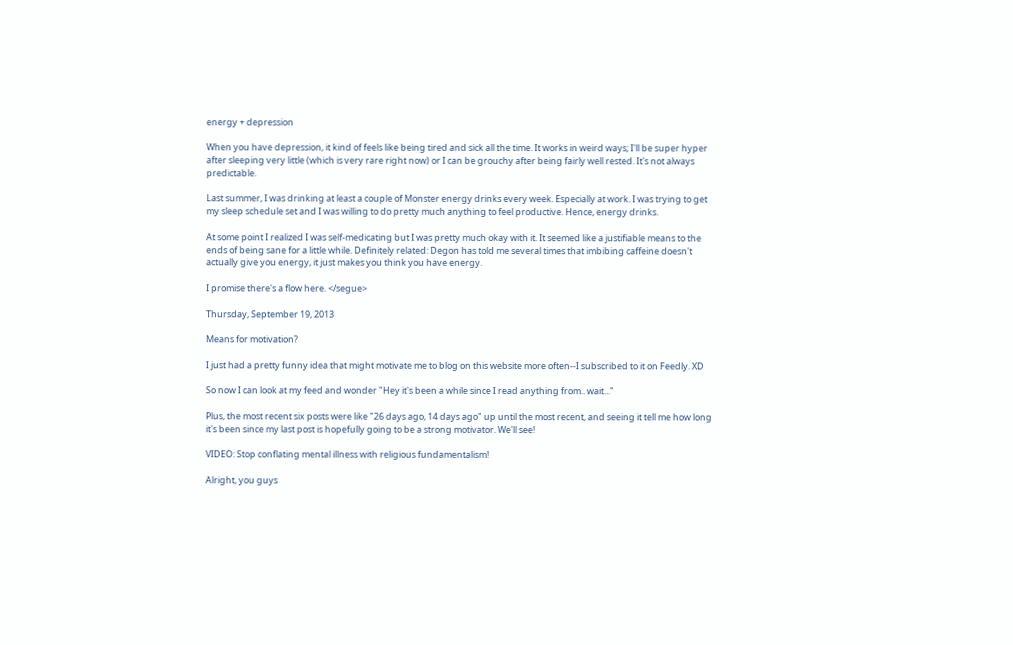energy + depression

When you have depression, it kind of feels like being tired and sick all the time. It works in weird ways; I'll be super hyper after sleeping very little (which is very rare right now) or I can be grouchy after being fairly well rested. It's not always predictable.

Last summer, I was drinking at least a couple of Monster energy drinks every week. Especially at work. I was trying to get my sleep schedule set and I was willing to do pretty much anything to feel productive. Hence, energy drinks.

At some point I realized I was self-medicating but I was pretty much okay with it. It seemed like a justifiable means to the ends of being sane for a little while. Definitely related: Degon has told me several times that imbibing caffeine doesn't actually give you energy, it just makes you think you have energy.

I promise there's a flow here. </segue>

Thursday, September 19, 2013

Means for motivation?

I just had a pretty funny idea that might motivate me to blog on this website more often--I subscribed to it on Feedly. XD

So now I can look at my feed and wonder "Hey it's been a while since I read anything from.. wait..."

Plus, the most recent six posts were like "26 days ago, 14 days ago" up until the most recent, and seeing it tell me how long it's been since my last post is hopefully going to be a strong motivator. We'll see!

VIDEO: Stop conflating mental illness with religious fundamentalism!

Alright, you guys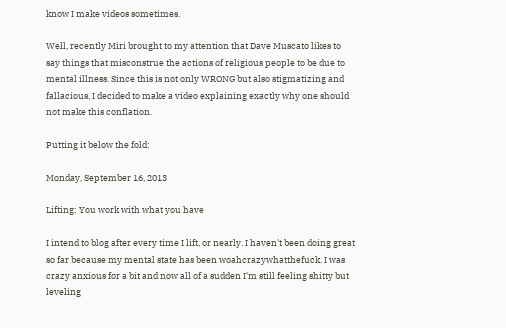know I make videos sometimes.

Well, recently Miri brought to my attention that Dave Muscato likes to say things that misconstrue the actions of religious people to be due to mental illness. Since this is not only WRONG but also stigmatizing and fallacious, I decided to make a video explaining exactly why one should not make this conflation.

Putting it below the fold:

Monday, September 16, 2013

Lifting: You work with what you have

I intend to blog after every time I lift, or nearly. I haven't been doing great so far because my mental state has been woahcrazywhatthefuck. I was crazy anxious for a bit and now all of a sudden I'm still feeling shitty but leveling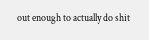out enough to actually do shit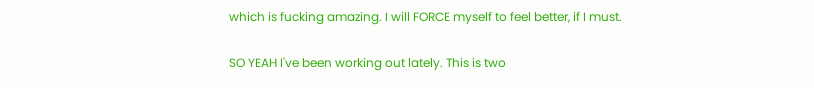which is fucking amazing. I will FORCE myself to feel better, if I must.

SO YEAH I've been working out lately. This is two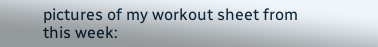pictures of my workout sheet from this week: